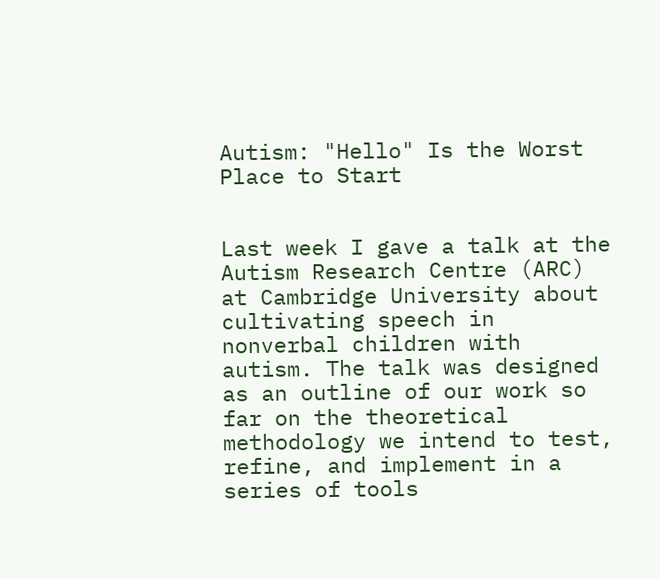Autism: "Hello" Is the Worst Place to Start


Last week I gave a talk at the Autism Research Centre (ARC) at Cambridge University about cultivating speech in nonverbal children with autism. The talk was designed as an outline of our work so far on the theoretical methodology we intend to test, refine, and implement in a series of tools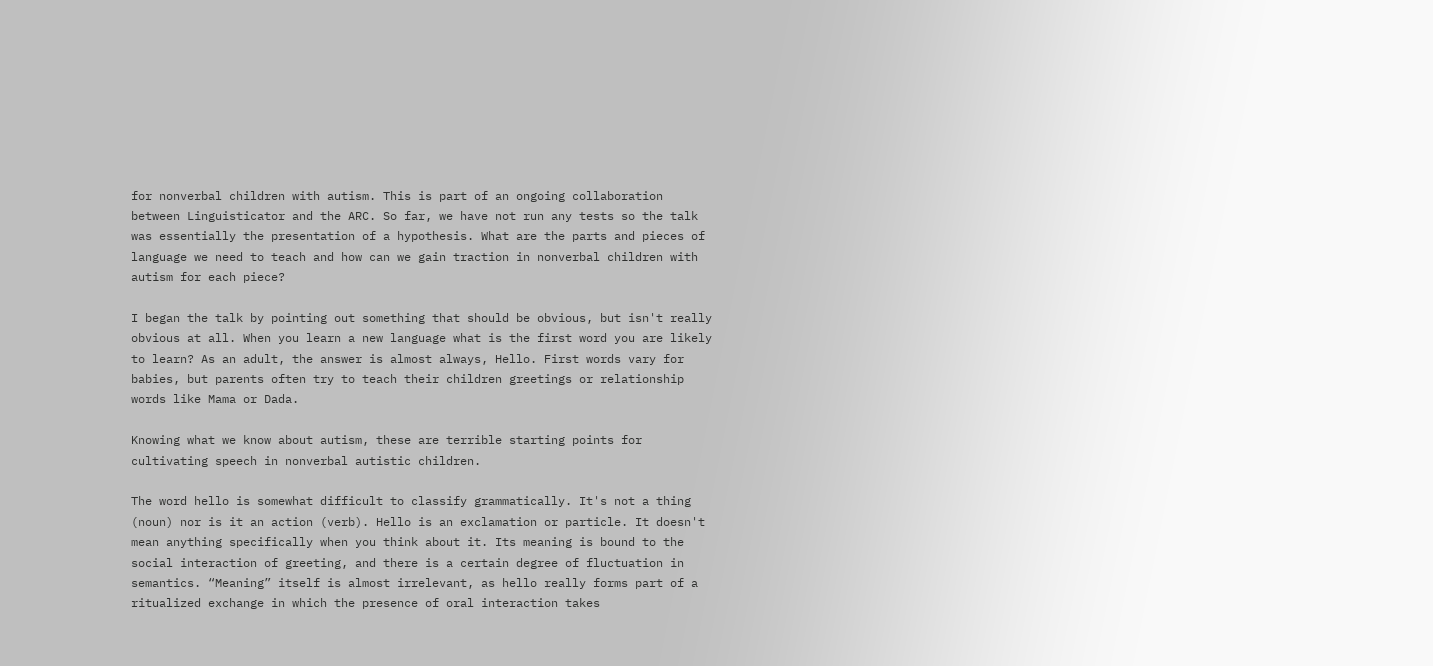for nonverbal children with autism. This is part of an ongoing collaboration between Linguisticator and the ARC. So far, we have not run any tests so the talk was essentially the presentation of a hypothesis. What are the parts and pieces of language we need to teach and how can we gain traction in nonverbal children with autism for each piece?

I began the talk by pointing out something that should be obvious, but isn't really obvious at all. When you learn a new language what is the first word you are likely to learn? As an adult, the answer is almost always, Hello. First words vary for babies, but parents often try to teach their children greetings or relationship words like Mama or Dada.

Knowing what we know about autism, these are terrible starting points for cultivating speech in nonverbal autistic children.

The word hello is somewhat difficult to classify grammatically. It's not a thing (noun) nor is it an action (verb). Hello is an exclamation or particle. It doesn't mean anything specifically when you think about it. Its meaning is bound to the social interaction of greeting, and there is a certain degree of fluctuation in semantics. “Meaning” itself is almost irrelevant, as hello really forms part of a ritualized exchange in which the presence of oral interaction takes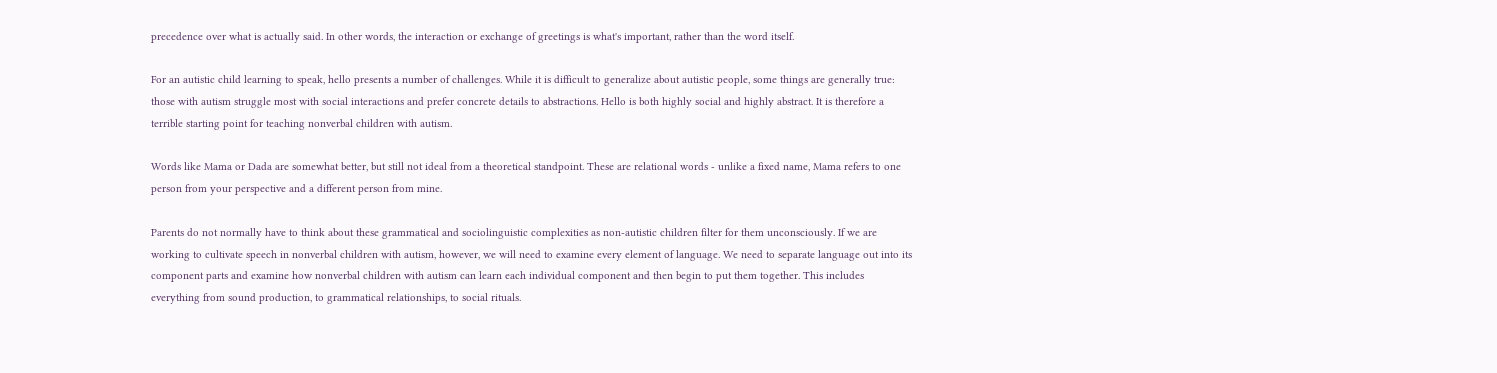precedence over what is actually said. In other words, the interaction or exchange of greetings is what's important, rather than the word itself.

For an autistic child learning to speak, hello presents a number of challenges. While it is difficult to generalize about autistic people, some things are generally true: those with autism struggle most with social interactions and prefer concrete details to abstractions. Hello is both highly social and highly abstract. It is therefore a terrible starting point for teaching nonverbal children with autism.

Words like Mama or Dada are somewhat better, but still not ideal from a theoretical standpoint. These are relational words - unlike a fixed name, Mama refers to one person from your perspective and a different person from mine.

Parents do not normally have to think about these grammatical and sociolinguistic complexities as non-autistic children filter for them unconsciously. If we are working to cultivate speech in nonverbal children with autism, however, we will need to examine every element of language. We need to separate language out into its component parts and examine how nonverbal children with autism can learn each individual component and then begin to put them together. This includes everything from sound production, to grammatical relationships, to social rituals.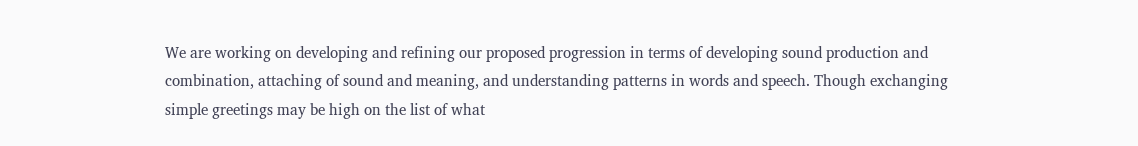We are working on developing and refining our proposed progression in terms of developing sound production and combination, attaching of sound and meaning, and understanding patterns in words and speech. Though exchanging simple greetings may be high on the list of what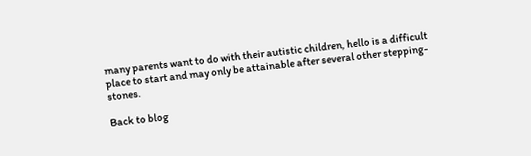many parents want to do with their autistic children, hello is a difficult place to start and may only be attainable after several other stepping-stones.

Back to blog